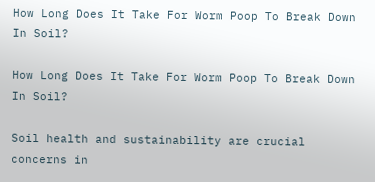How Long Does It Take For Worm Poop To Break Down In Soil?

How Long Does It Take For Worm Poop To Break Down In Soil?

Soil health and sustainability are crucial concerns in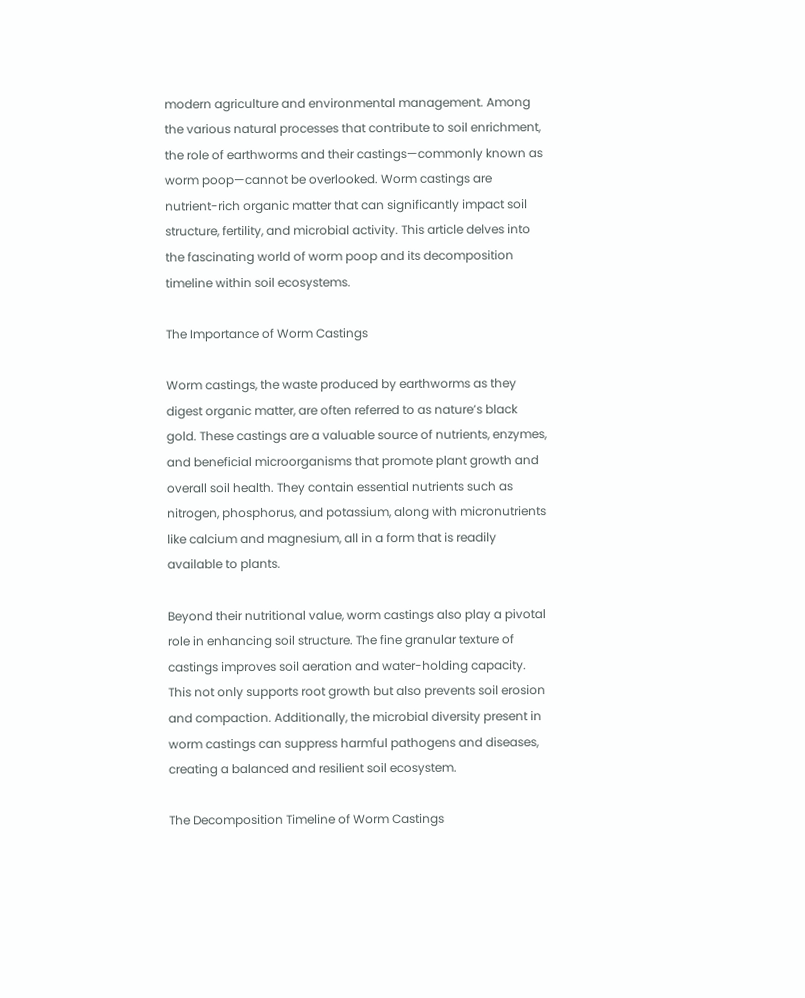modern agriculture and environmental management. Among the various natural processes that contribute to soil enrichment, the role of earthworms and their castings—commonly known as worm poop—cannot be overlooked. Worm castings are nutrient-rich organic matter that can significantly impact soil structure, fertility, and microbial activity. This article delves into the fascinating world of worm poop and its decomposition timeline within soil ecosystems.

The Importance of Worm Castings

Worm castings, the waste produced by earthworms as they digest organic matter, are often referred to as nature’s black gold. These castings are a valuable source of nutrients, enzymes, and beneficial microorganisms that promote plant growth and overall soil health. They contain essential nutrients such as nitrogen, phosphorus, and potassium, along with micronutrients like calcium and magnesium, all in a form that is readily available to plants.

Beyond their nutritional value, worm castings also play a pivotal role in enhancing soil structure. The fine granular texture of castings improves soil aeration and water-holding capacity. This not only supports root growth but also prevents soil erosion and compaction. Additionally, the microbial diversity present in worm castings can suppress harmful pathogens and diseases, creating a balanced and resilient soil ecosystem.

The Decomposition Timeline of Worm Castings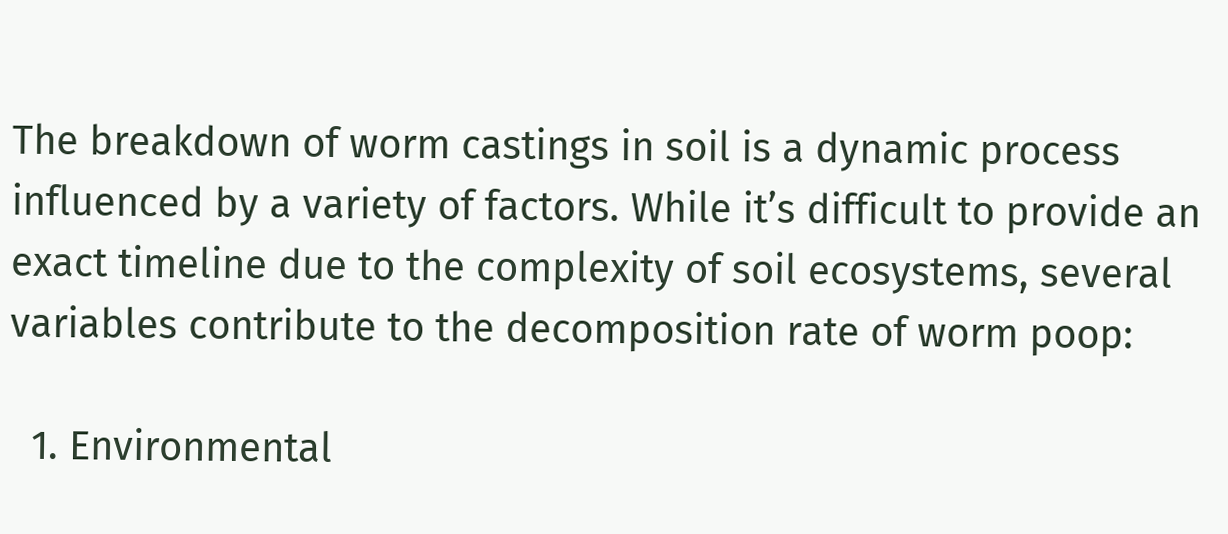The breakdown of worm castings in soil is a dynamic process influenced by a variety of factors. While it’s difficult to provide an exact timeline due to the complexity of soil ecosystems, several variables contribute to the decomposition rate of worm poop:

  1. Environmental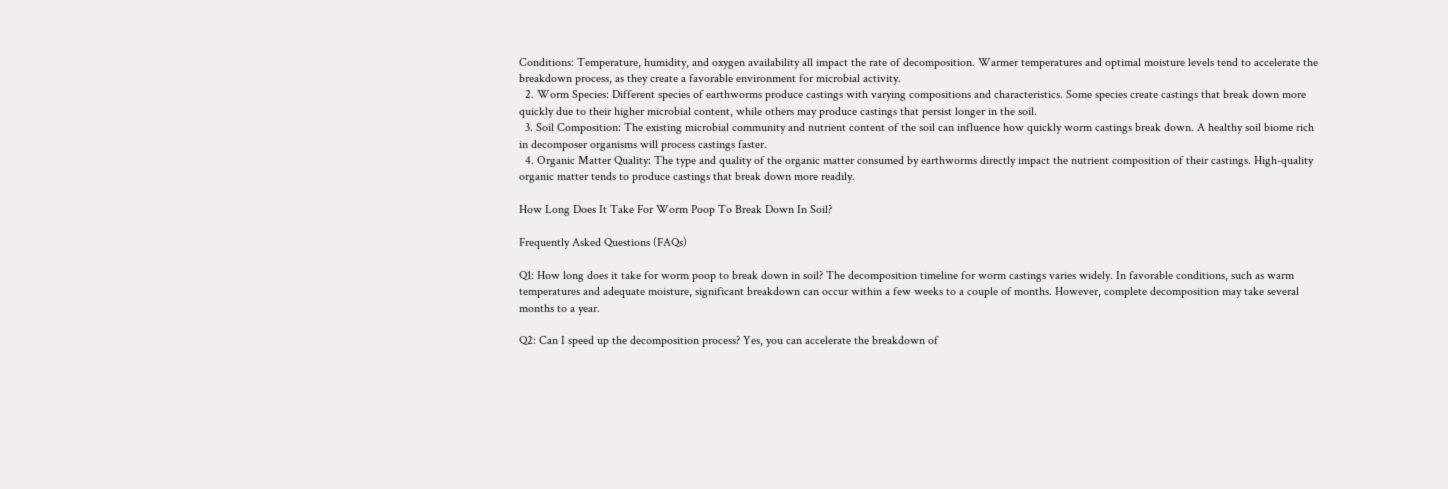Conditions: Temperature, humidity, and oxygen availability all impact the rate of decomposition. Warmer temperatures and optimal moisture levels tend to accelerate the breakdown process, as they create a favorable environment for microbial activity.
  2. Worm Species: Different species of earthworms produce castings with varying compositions and characteristics. Some species create castings that break down more quickly due to their higher microbial content, while others may produce castings that persist longer in the soil.
  3. Soil Composition: The existing microbial community and nutrient content of the soil can influence how quickly worm castings break down. A healthy soil biome rich in decomposer organisms will process castings faster.
  4. Organic Matter Quality: The type and quality of the organic matter consumed by earthworms directly impact the nutrient composition of their castings. High-quality organic matter tends to produce castings that break down more readily.

How Long Does It Take For Worm Poop To Break Down In Soil?

Frequently Asked Questions (FAQs)

Q1: How long does it take for worm poop to break down in soil? The decomposition timeline for worm castings varies widely. In favorable conditions, such as warm temperatures and adequate moisture, significant breakdown can occur within a few weeks to a couple of months. However, complete decomposition may take several months to a year.

Q2: Can I speed up the decomposition process? Yes, you can accelerate the breakdown of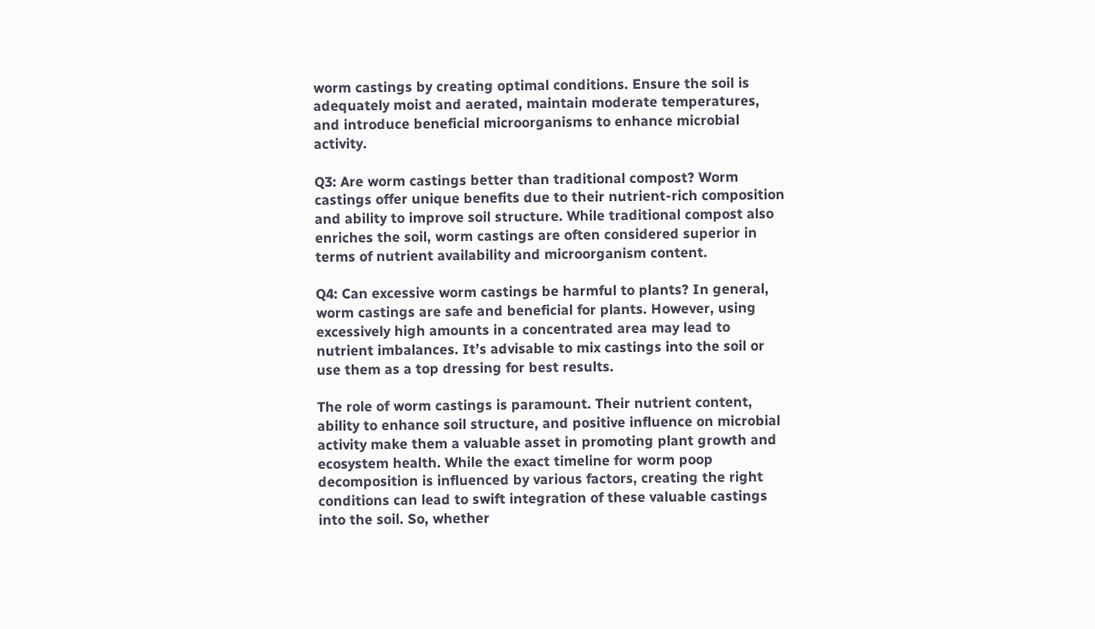worm castings by creating optimal conditions. Ensure the soil is adequately moist and aerated, maintain moderate temperatures, and introduce beneficial microorganisms to enhance microbial activity.

Q3: Are worm castings better than traditional compost? Worm castings offer unique benefits due to their nutrient-rich composition and ability to improve soil structure. While traditional compost also enriches the soil, worm castings are often considered superior in terms of nutrient availability and microorganism content.

Q4: Can excessive worm castings be harmful to plants? In general, worm castings are safe and beneficial for plants. However, using excessively high amounts in a concentrated area may lead to nutrient imbalances. It’s advisable to mix castings into the soil or use them as a top dressing for best results.

The role of worm castings is paramount. Their nutrient content, ability to enhance soil structure, and positive influence on microbial activity make them a valuable asset in promoting plant growth and ecosystem health. While the exact timeline for worm poop decomposition is influenced by various factors, creating the right conditions can lead to swift integration of these valuable castings into the soil. So, whether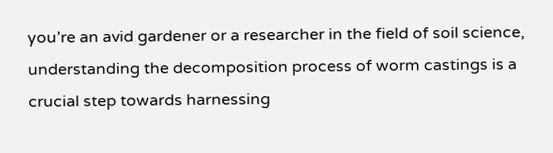you’re an avid gardener or a researcher in the field of soil science, understanding the decomposition process of worm castings is a crucial step towards harnessing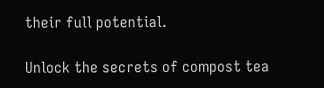their full potential.

Unlock the secrets of compost tea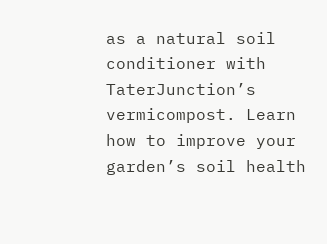as a natural soil conditioner with TaterJunction’s vermicompost. Learn how to improve your garden’s soil health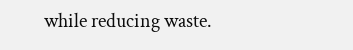while reducing waste.